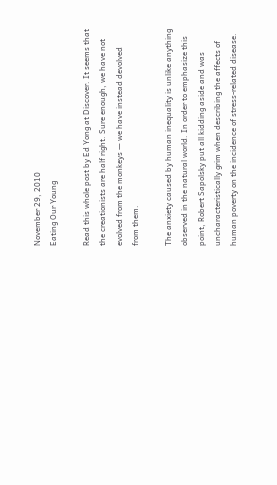November 29, 2010
Eating Our Young

Read this whole post by Ed Yong at Discover. It seems that the creationists are half right. Sure enough, we have not evolved from the monkeys — we have instead devolved from them.

The anxiety caused by human inequality is unlike anything observed in the natural world. In order to emphasize this point, Robert Sapolsky put all kidding aside and was uncharacteristically grim when describing the affects of human poverty on the incidence of stress-related disease.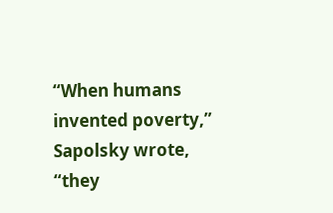“When humans invented poverty,” Sapolsky wrote, “they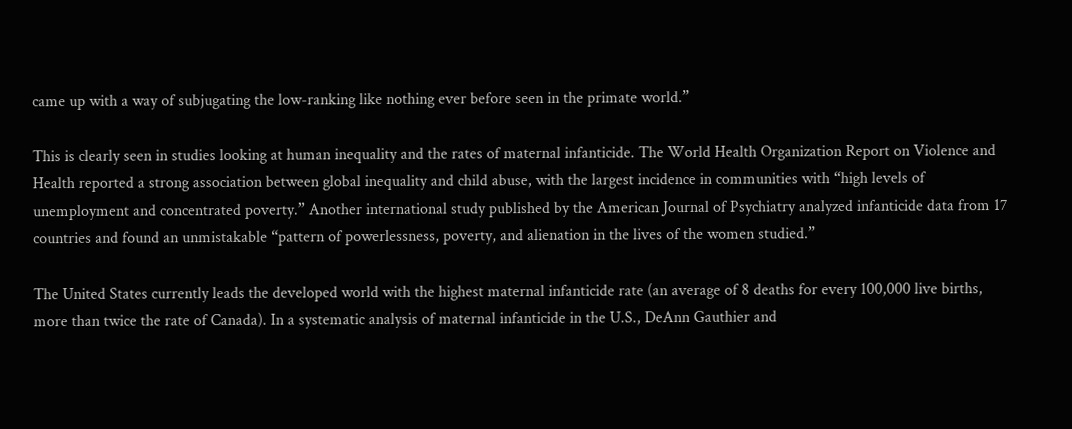came up with a way of subjugating the low-ranking like nothing ever before seen in the primate world.”

This is clearly seen in studies looking at human inequality and the rates of maternal infanticide. The World Health Organization Report on Violence and Health reported a strong association between global inequality and child abuse, with the largest incidence in communities with “high levels of unemployment and concentrated poverty.” Another international study published by the American Journal of Psychiatry analyzed infanticide data from 17 countries and found an unmistakable “pattern of powerlessness, poverty, and alienation in the lives of the women studied.”

The United States currently leads the developed world with the highest maternal infanticide rate (an average of 8 deaths for every 100,000 live births, more than twice the rate of Canada). In a systematic analysis of maternal infanticide in the U.S., DeAnn Gauthier and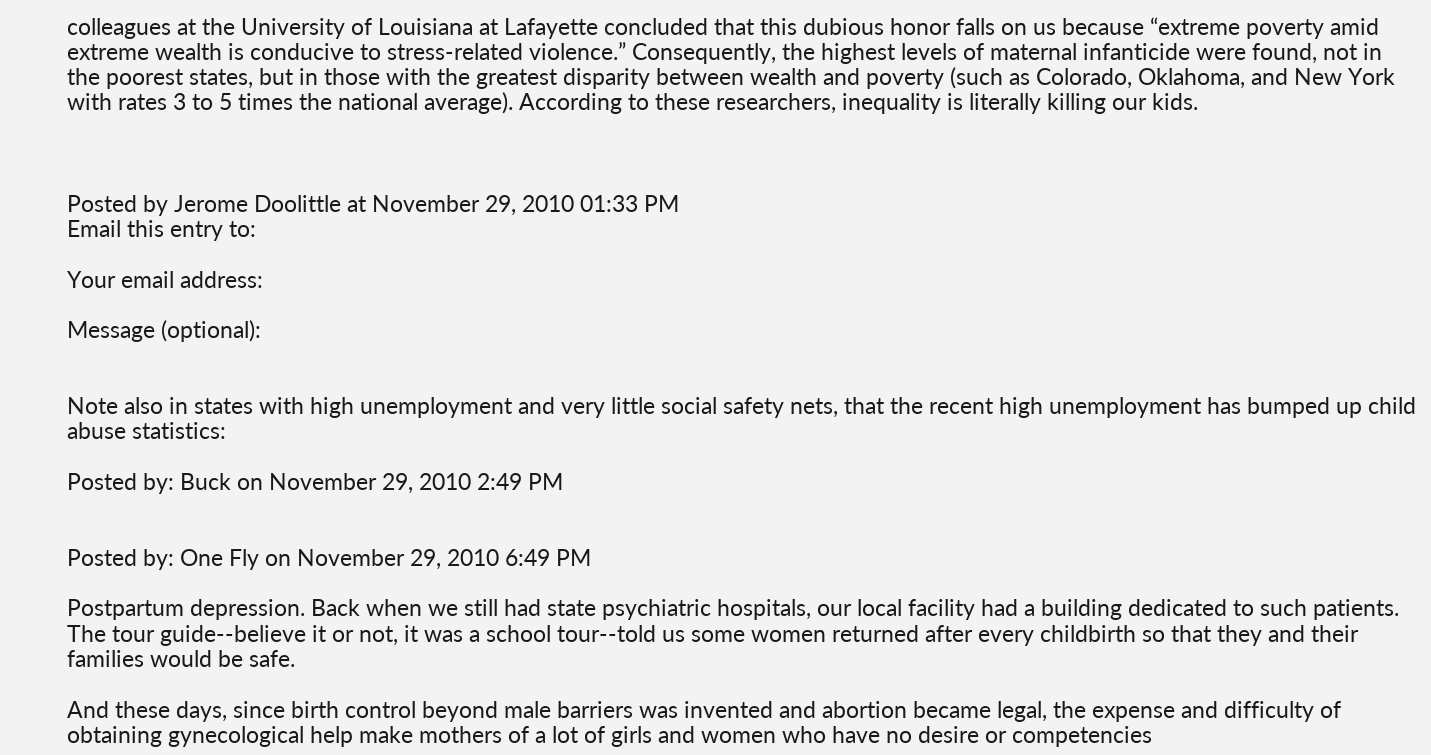colleagues at the University of Louisiana at Lafayette concluded that this dubious honor falls on us because “extreme poverty amid extreme wealth is conducive to stress-related violence.” Consequently, the highest levels of maternal infanticide were found, not in the poorest states, but in those with the greatest disparity between wealth and poverty (such as Colorado, Oklahoma, and New York with rates 3 to 5 times the national average). According to these researchers, inequality is literally killing our kids.



Posted by Jerome Doolittle at November 29, 2010 01:33 PM
Email this entry to:

Your email address:

Message (optional):


Note also in states with high unemployment and very little social safety nets, that the recent high unemployment has bumped up child abuse statistics:

Posted by: Buck on November 29, 2010 2:49 PM


Posted by: One Fly on November 29, 2010 6:49 PM

Postpartum depression. Back when we still had state psychiatric hospitals, our local facility had a building dedicated to such patients. The tour guide--believe it or not, it was a school tour--told us some women returned after every childbirth so that they and their families would be safe.

And these days, since birth control beyond male barriers was invented and abortion became legal, the expense and difficulty of obtaining gynecological help make mothers of a lot of girls and women who have no desire or competencies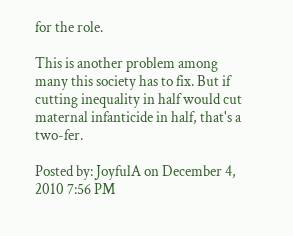for the role.

This is another problem among many this society has to fix. But if cutting inequality in half would cut maternal infanticide in half, that's a two-fer.

Posted by: JoyfulA on December 4, 2010 7:56 PM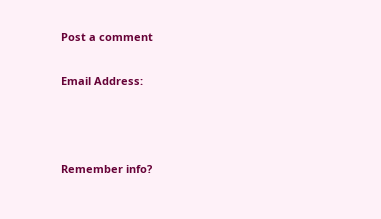Post a comment

Email Address:



Remember info?